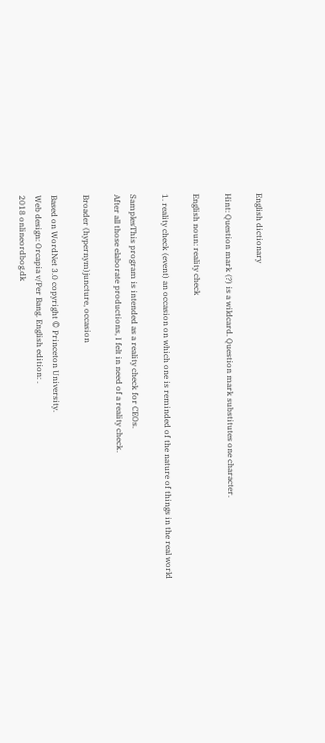English dictionary

Hint: Question mark (?) is a wildcard. Question mark substitutes one character.

English noun: reality check

1. reality check (event) an occasion on which one is reminded of the nature of things in the real world

SamplesThis program is intended as a reality check for CEOs.
After all those elaborate productions, I felt in need of a reality check.

Broader (hypernym)juncture, occasion

Based on WordNet 3.0 copyright © Princeton University.
Web design: Orcapia v/Per Bang. English edition: .
2018 onlineordbog.dk